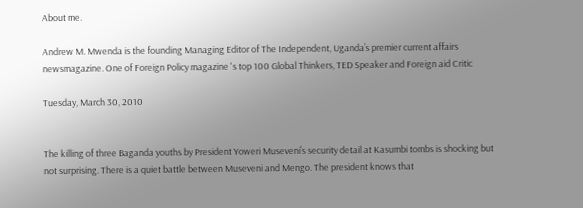About me.

Andrew M. Mwenda is the founding Managing Editor of The Independent, Uganda’s premier current affairs newsmagazine. One of Foreign Policy magazine 's top 100 Global Thinkers, TED Speaker and Foreign aid Critic

Tuesday, March 30, 2010


The killing of three Baganda youths by President Yoweri Museveni’s security detail at Kasumbi tombs is shocking but not surprising. There is a quiet battle between Museveni and Mengo. The president knows that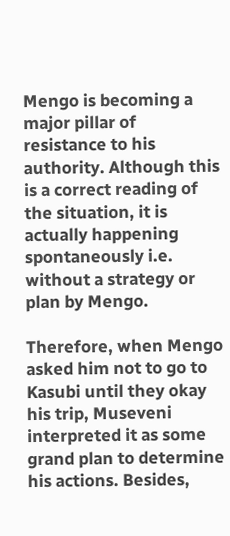Mengo is becoming a major pillar of resistance to his authority. Although this is a correct reading of the situation, it is actually happening spontaneously i.e. without a strategy or plan by Mengo.

Therefore, when Mengo asked him not to go to Kasubi until they okay his trip, Museveni interpreted it as some grand plan to determine his actions. Besides,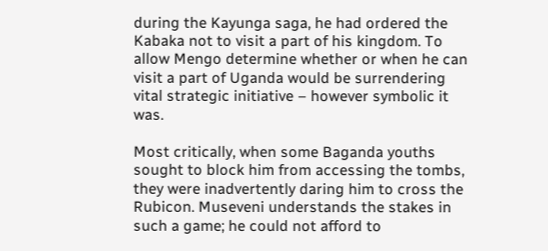during the Kayunga saga, he had ordered the Kabaka not to visit a part of his kingdom. To allow Mengo determine whether or when he can visit a part of Uganda would be surrendering vital strategic initiative – however symbolic it was.

Most critically, when some Baganda youths sought to block him from accessing the tombs, they were inadvertently daring him to cross the Rubicon. Museveni understands the stakes in such a game; he could not afford to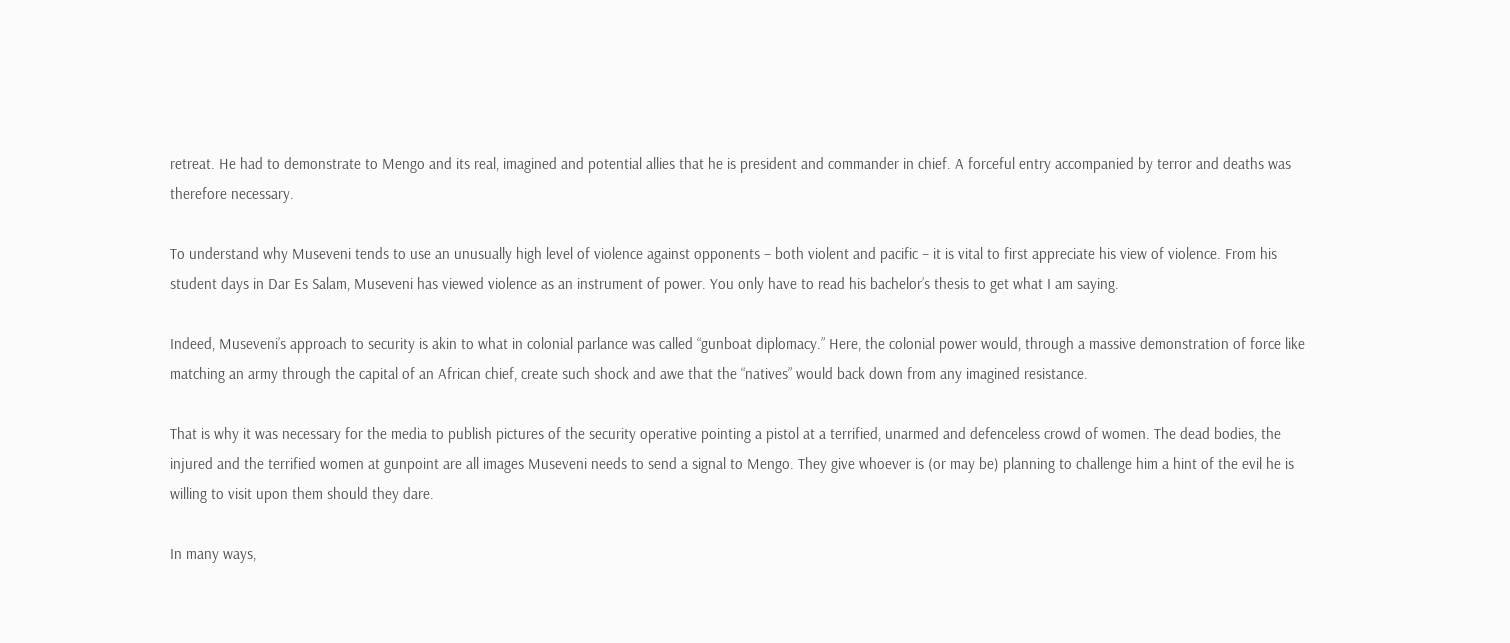retreat. He had to demonstrate to Mengo and its real, imagined and potential allies that he is president and commander in chief. A forceful entry accompanied by terror and deaths was therefore necessary.

To understand why Museveni tends to use an unusually high level of violence against opponents – both violent and pacific – it is vital to first appreciate his view of violence. From his student days in Dar Es Salam, Museveni has viewed violence as an instrument of power. You only have to read his bachelor’s thesis to get what I am saying.

Indeed, Museveni’s approach to security is akin to what in colonial parlance was called “gunboat diplomacy.” Here, the colonial power would, through a massive demonstration of force like matching an army through the capital of an African chief, create such shock and awe that the “natives” would back down from any imagined resistance.

That is why it was necessary for the media to publish pictures of the security operative pointing a pistol at a terrified, unarmed and defenceless crowd of women. The dead bodies, the injured and the terrified women at gunpoint are all images Museveni needs to send a signal to Mengo. They give whoever is (or may be) planning to challenge him a hint of the evil he is willing to visit upon them should they dare.

In many ways,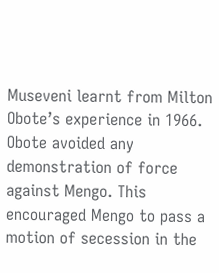Museveni learnt from Milton Obote’s experience in 1966. Obote avoided any demonstration of force against Mengo. This encouraged Mengo to pass a motion of secession in the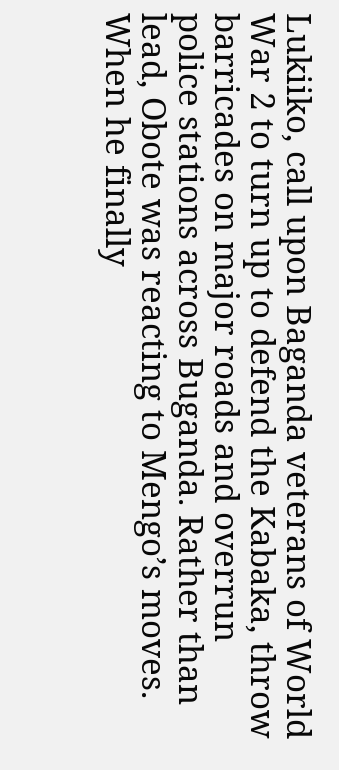Lukiiko, call upon Baganda veterans of World War 2 to turn up to defend the Kabaka, throw barricades on major roads and overrun police stations across Buganda. Rather than lead, Obote was reacting to Mengo’s moves. When he finally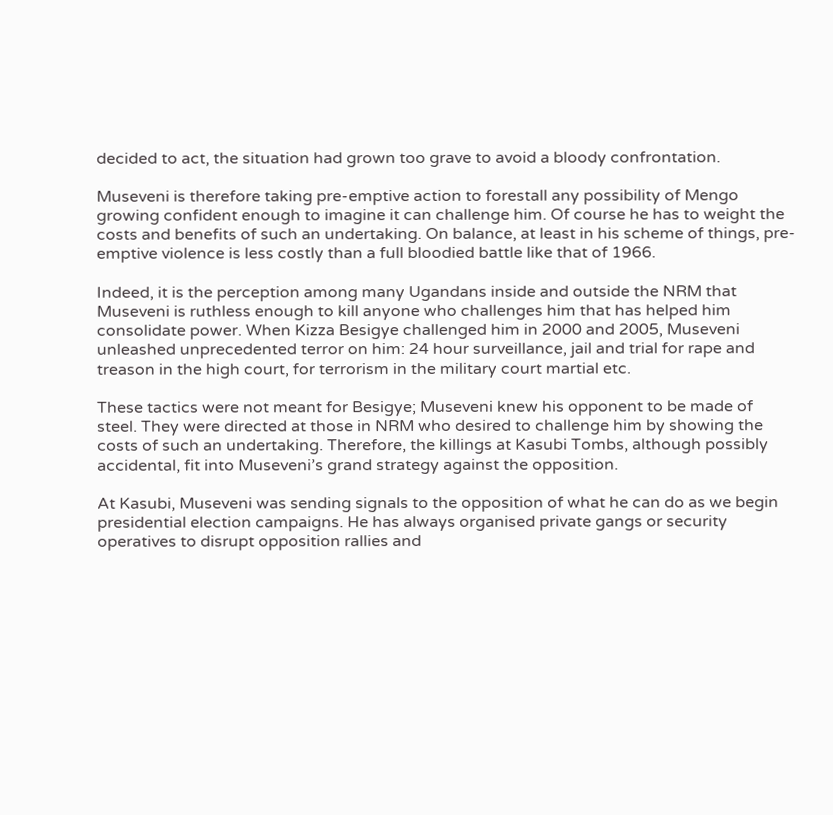decided to act, the situation had grown too grave to avoid a bloody confrontation.

Museveni is therefore taking pre-emptive action to forestall any possibility of Mengo growing confident enough to imagine it can challenge him. Of course he has to weight the costs and benefits of such an undertaking. On balance, at least in his scheme of things, pre-emptive violence is less costly than a full bloodied battle like that of 1966.

Indeed, it is the perception among many Ugandans inside and outside the NRM that Museveni is ruthless enough to kill anyone who challenges him that has helped him consolidate power. When Kizza Besigye challenged him in 2000 and 2005, Museveni unleashed unprecedented terror on him: 24 hour surveillance, jail and trial for rape and treason in the high court, for terrorism in the military court martial etc.

These tactics were not meant for Besigye; Museveni knew his opponent to be made of steel. They were directed at those in NRM who desired to challenge him by showing the costs of such an undertaking. Therefore, the killings at Kasubi Tombs, although possibly accidental, fit into Museveni’s grand strategy against the opposition.

At Kasubi, Museveni was sending signals to the opposition of what he can do as we begin presidential election campaigns. He has always organised private gangs or security operatives to disrupt opposition rallies and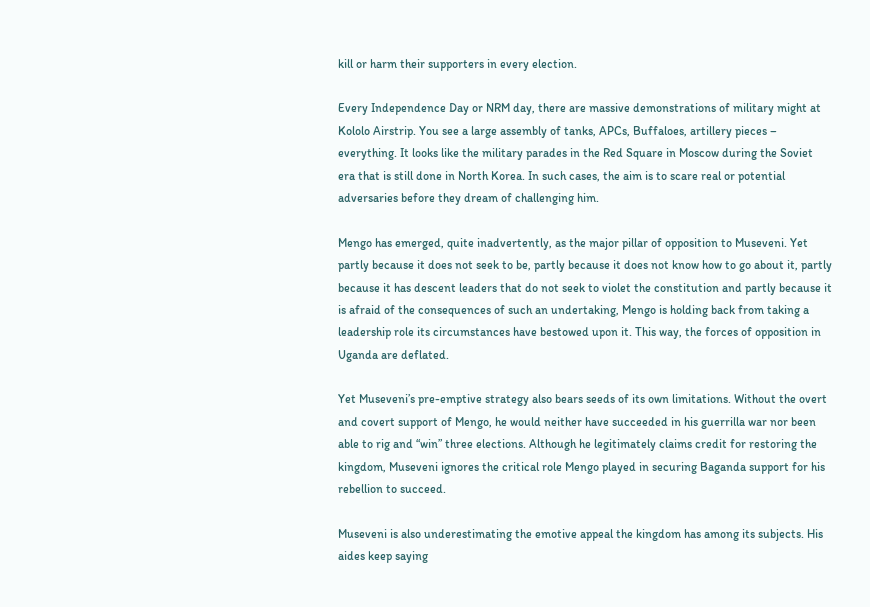kill or harm their supporters in every election.

Every Independence Day or NRM day, there are massive demonstrations of military might at Kololo Airstrip. You see a large assembly of tanks, APCs, Buffaloes, artillery pieces – everything. It looks like the military parades in the Red Square in Moscow during the Soviet era that is still done in North Korea. In such cases, the aim is to scare real or potential adversaries before they dream of challenging him.

Mengo has emerged, quite inadvertently, as the major pillar of opposition to Museveni. Yet partly because it does not seek to be, partly because it does not know how to go about it, partly because it has descent leaders that do not seek to violet the constitution and partly because it is afraid of the consequences of such an undertaking, Mengo is holding back from taking a leadership role its circumstances have bestowed upon it. This way, the forces of opposition in Uganda are deflated.

Yet Museveni’s pre-emptive strategy also bears seeds of its own limitations. Without the overt and covert support of Mengo, he would neither have succeeded in his guerrilla war nor been able to rig and “win” three elections. Although he legitimately claims credit for restoring the kingdom, Museveni ignores the critical role Mengo played in securing Baganda support for his rebellion to succeed.

Museveni is also underestimating the emotive appeal the kingdom has among its subjects. His aides keep saying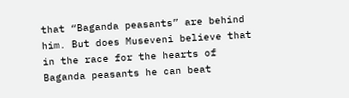that “Baganda peasants” are behind him. But does Museveni believe that in the race for the hearts of Baganda peasants he can beat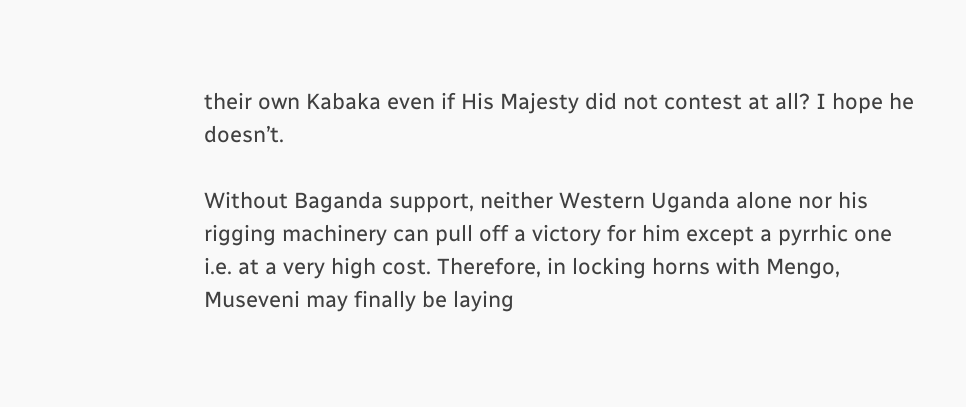their own Kabaka even if His Majesty did not contest at all? I hope he doesn’t.

Without Baganda support, neither Western Uganda alone nor his rigging machinery can pull off a victory for him except a pyrrhic one i.e. at a very high cost. Therefore, in locking horns with Mengo, Museveni may finally be laying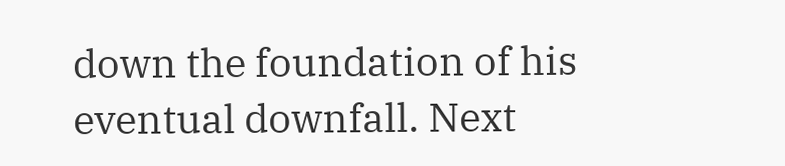down the foundation of his eventual downfall. Next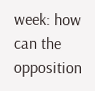week: how can the opposition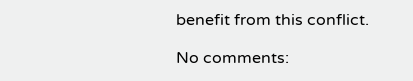benefit from this conflict.

No comments: